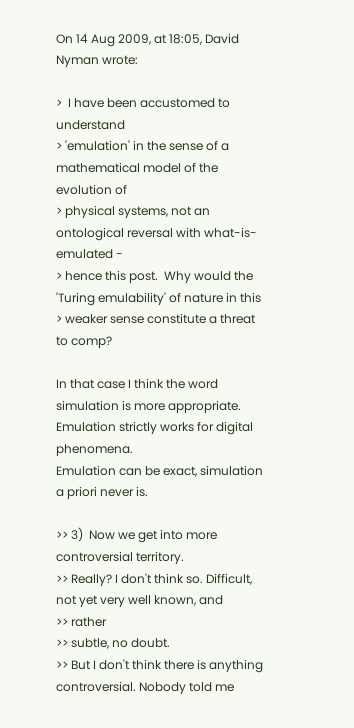On 14 Aug 2009, at 18:05, David Nyman wrote:

>  I have been accustomed to understand
> 'emulation' in the sense of a mathematical model of the evolution of
> physical systems, not an ontological reversal with what-is-emulated -
> hence this post.  Why would the 'Turing emulability' of nature in this
> weaker sense constitute a threat to comp?

In that case I think the word simulation is more appropriate.
Emulation strictly works for digital phenomena.
Emulation can be exact, simulation a priori never is.

>> 3)  Now we get into more controversial territory.
>> Really? I don't think so. Difficult, not yet very well known, and
>> rather
>> subtle, no doubt.
>> But I don't think there is anything controversial. Nobody told me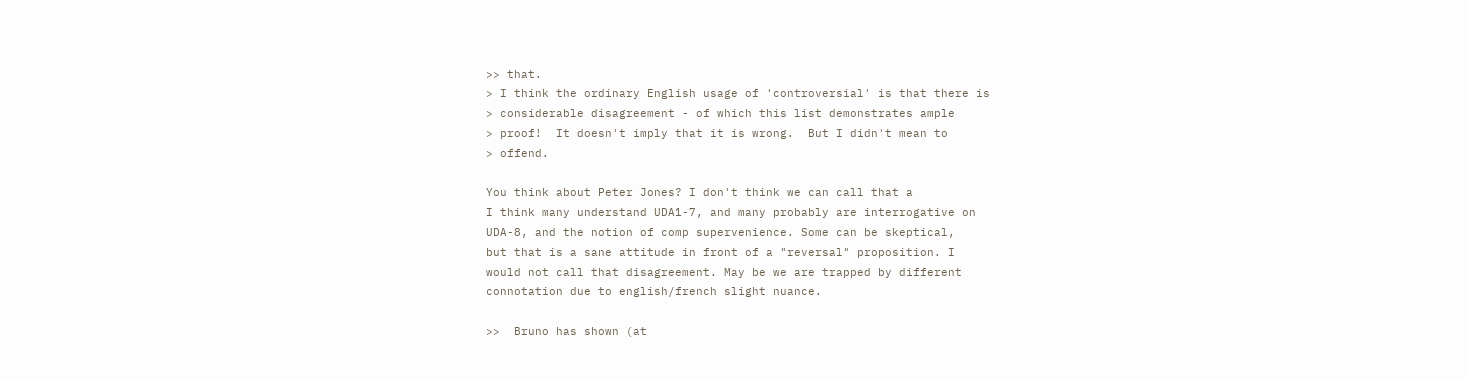>> that.
> I think the ordinary English usage of 'controversial' is that there is
> considerable disagreement - of which this list demonstrates ample
> proof!  It doesn't imply that it is wrong.  But I didn't mean to
> offend.

You think about Peter Jones? I don't think we can call that a
I think many understand UDA1-7, and many probably are interrogative on
UDA-8, and the notion of comp supervenience. Some can be skeptical,
but that is a sane attitude in front of a "reversal" proposition. I
would not call that disagreement. May be we are trapped by different
connotation due to english/french slight nuance.

>>  Bruno has shown (at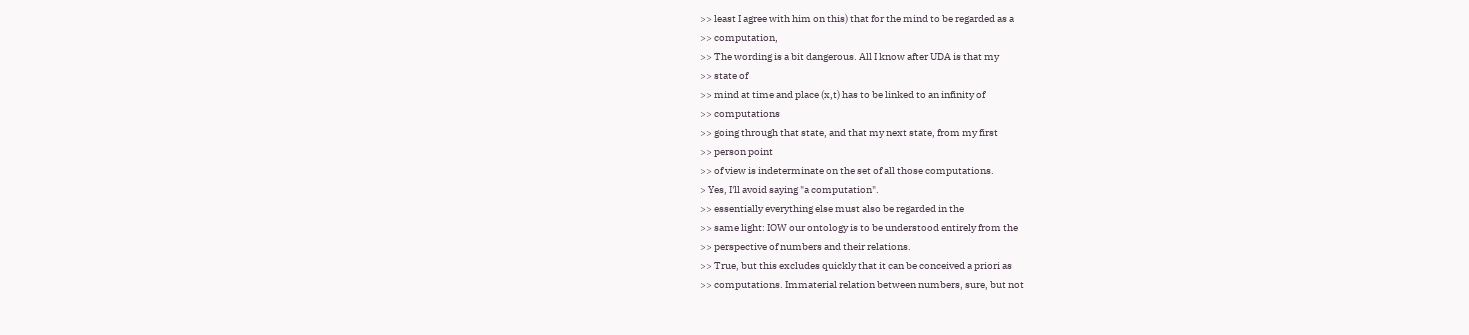>> least I agree with him on this) that for the mind to be regarded as a
>> computation,
>> The wording is a bit dangerous. All I know after UDA is that my
>> state of
>> mind at time and place (x,t) has to be linked to an infinity of
>> computations
>> going through that state, and that my next state, from my first
>> person point
>> of view is indeterminate on the set of all those computations.
> Yes, I'll avoid saying "a computation".
>> essentially everything else must also be regarded in the
>> same light: IOW our ontology is to be understood entirely from the
>> perspective of numbers and their relations.
>> True, but this excludes quickly that it can be conceived a priori as
>> computations. Immaterial relation between numbers, sure, but not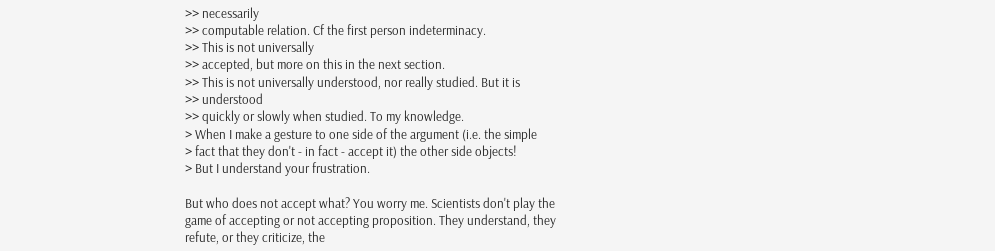>> necessarily
>> computable relation. Cf the first person indeterminacy.
>> This is not universally
>> accepted, but more on this in the next section.
>> This is not universally understood, nor really studied. But it is
>> understood
>> quickly or slowly when studied. To my knowledge.
> When I make a gesture to one side of the argument (i.e. the simple
> fact that they don't - in fact - accept it) the other side objects!
> But I understand your frustration.

But who does not accept what? You worry me. Scientists don't play the
game of accepting or not accepting proposition. They understand, they
refute, or they criticize, the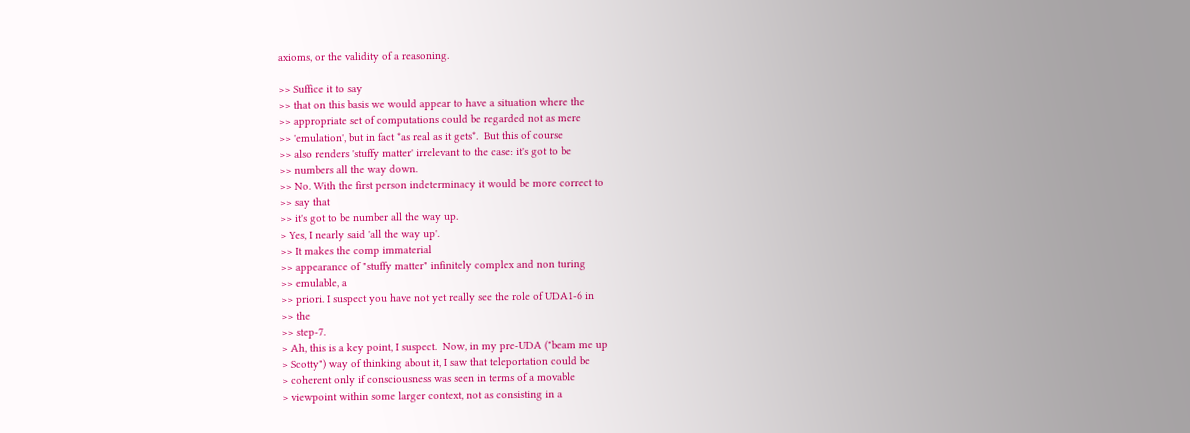axioms, or the validity of a reasoning.

>> Suffice it to say
>> that on this basis we would appear to have a situation where the
>> appropriate set of computations could be regarded not as mere
>> 'emulation', but in fact *as real as it gets*.  But this of course
>> also renders 'stuffy matter' irrelevant to the case: it's got to be
>> numbers all the way down.
>> No. With the first person indeterminacy it would be more correct to
>> say that
>> it's got to be number all the way up.
> Yes, I nearly said 'all the way up'.
>> It makes the comp immaterial
>> appearance of "stuffy matter" infinitely complex and non turing
>> emulable, a
>> priori. I suspect you have not yet really see the role of UDA1-6 in
>> the
>> step-7.
> Ah, this is a key point, I suspect.  Now, in my pre-UDA ("beam me up
> Scotty") way of thinking about it, I saw that teleportation could be
> coherent only if consciousness was seen in terms of a movable
> viewpoint within some larger context, not as consisting in a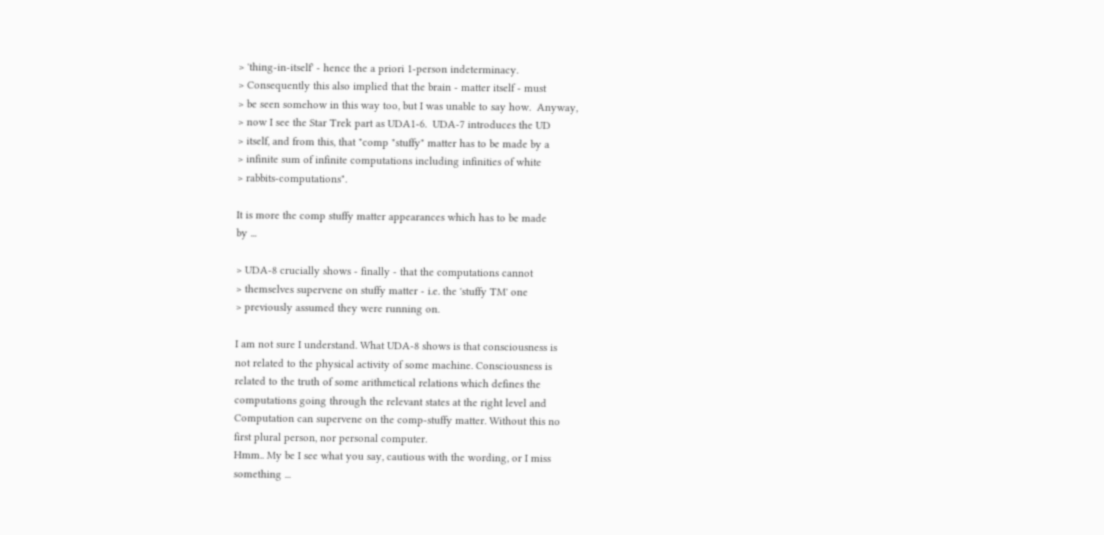> 'thing-in-itself' - hence the a priori 1-person indeterminacy.
> Consequently this also implied that the brain - matter itself - must
> be seen somehow in this way too, but I was unable to say how.  Anyway,
> now I see the Star Trek part as UDA1-6.  UDA-7 introduces the UD
> itself, and from this, that "comp "stuffy" matter has to be made by a
> infinite sum of infinite computations including infinities of white
> rabbits-computations".

It is more the comp stuffy matter appearances which has to be made
by ...

> UDA-8 crucially shows - finally - that the computations cannot
> themselves supervene on stuffy matter - i.e. the 'stuffy TM' one
> previously assumed they were running on.

I am not sure I understand. What UDA-8 shows is that consciousness is
not related to the physical activity of some machine. Consciousness is
related to the truth of some arithmetical relations which defines the
computations going through the relevant states at the right level and
Computation can supervene on the comp-stuffy matter. Without this no
first plural person, nor personal computer.
Hmm.. My be I see what you say, cautious with the wording, or I miss
something ...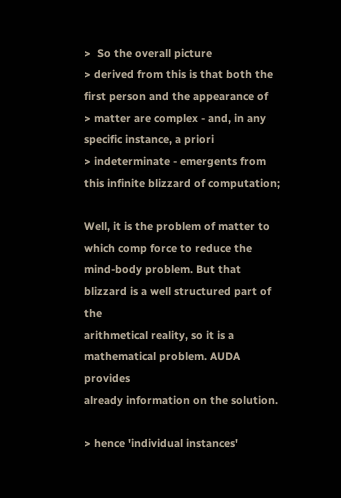>  So the overall picture
> derived from this is that both the first person and the appearance of
> matter are complex - and, in any specific instance, a priori
> indeterminate - emergents from this infinite blizzard of computation;

Well, it is the problem of matter to which comp force to reduce the
mind-body problem. But that blizzard is a well structured part of the
arithmetical reality, so it is a mathematical problem. AUDA provides
already information on the solution.

> hence 'individual instances'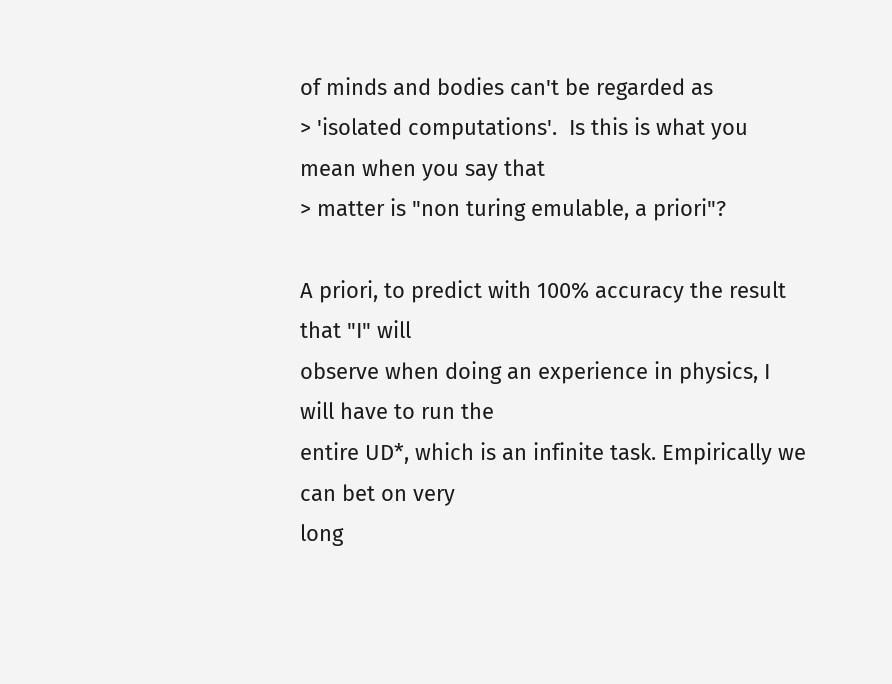of minds and bodies can't be regarded as
> 'isolated computations'.  Is this is what you mean when you say that
> matter is "non turing emulable, a priori"?

A priori, to predict with 100% accuracy the result that "I" will
observe when doing an experience in physics, I will have to run the
entire UD*, which is an infinite task. Empirically we can bet on very
long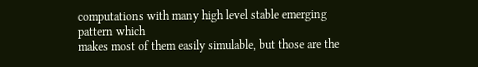computations with many high level stable emerging pattern which
makes most of them easily simulable, but those are the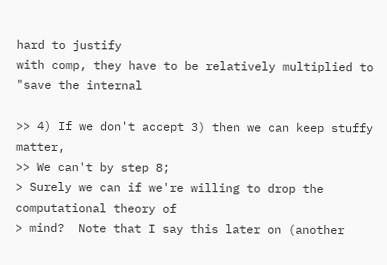hard to justify
with comp, they have to be relatively multiplied to "save the internal

>> 4) If we don't accept 3) then we can keep stuffy matter,
>> We can't by step 8;
> Surely we can if we're willing to drop the computational theory of
> mind?  Note that I say this later on (another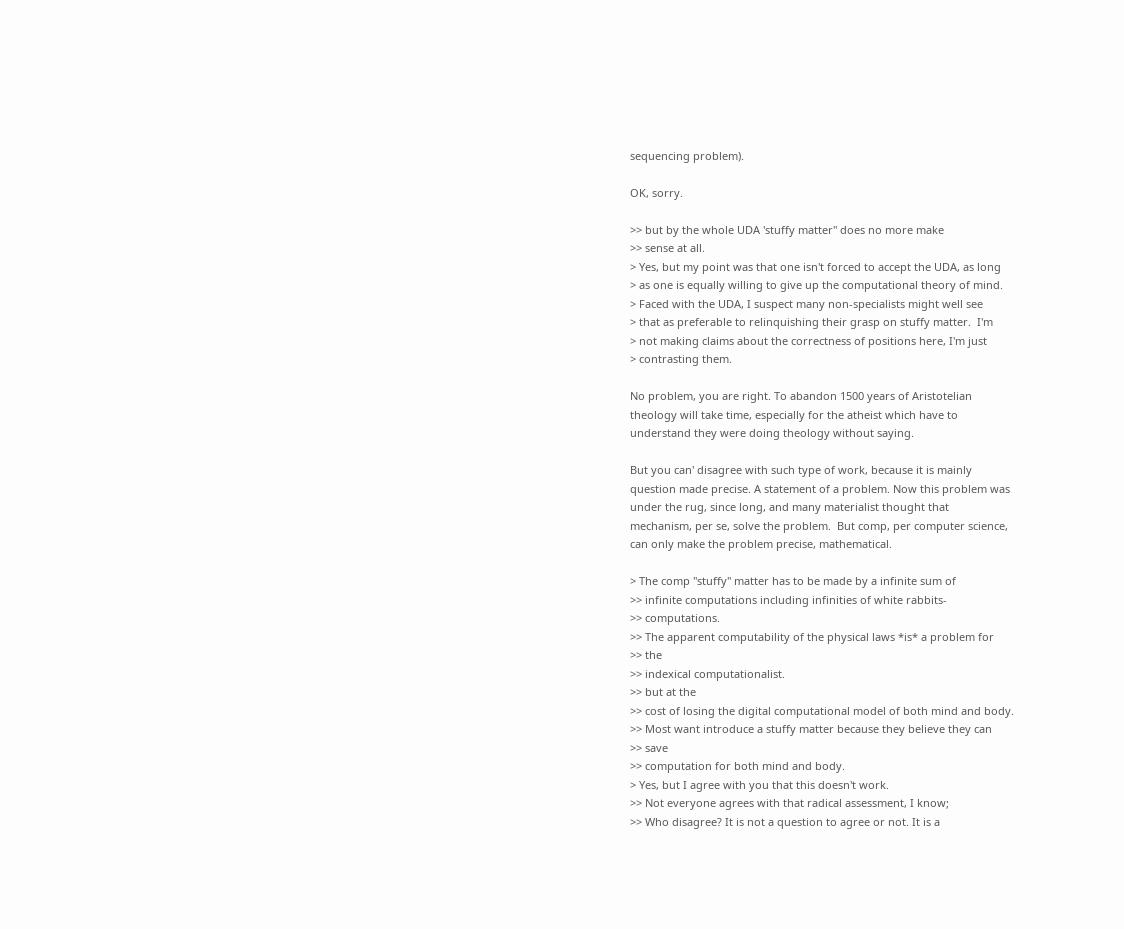sequencing problem).

OK, sorry.

>> but by the whole UDA 'stuffy matter" does no more make
>> sense at all.
> Yes, but my point was that one isn't forced to accept the UDA, as long
> as one is equally willing to give up the computational theory of mind.
> Faced with the UDA, I suspect many non-specialists might well see
> that as preferable to relinquishing their grasp on stuffy matter.  I'm
> not making claims about the correctness of positions here, I'm just
> contrasting them.

No problem, you are right. To abandon 1500 years of Aristotelian
theology will take time, especially for the atheist which have to
understand they were doing theology without saying.

But you can' disagree with such type of work, because it is mainly
question made precise. A statement of a problem. Now this problem was
under the rug, since long, and many materialist thought that
mechanism, per se, solve the problem.  But comp, per computer science,
can only make the problem precise, mathematical.

> The comp "stuffy" matter has to be made by a infinite sum of
>> infinite computations including infinities of white rabbits-
>> computations.
>> The apparent computability of the physical laws *is* a problem for
>> the
>> indexical computationalist.
>> but at the
>> cost of losing the digital computational model of both mind and body.
>> Most want introduce a stuffy matter because they believe they can
>> save
>> computation for both mind and body.
> Yes, but I agree with you that this doesn't work.
>> Not everyone agrees with that radical assessment, I know;
>> Who disagree? It is not a question to agree or not. It is a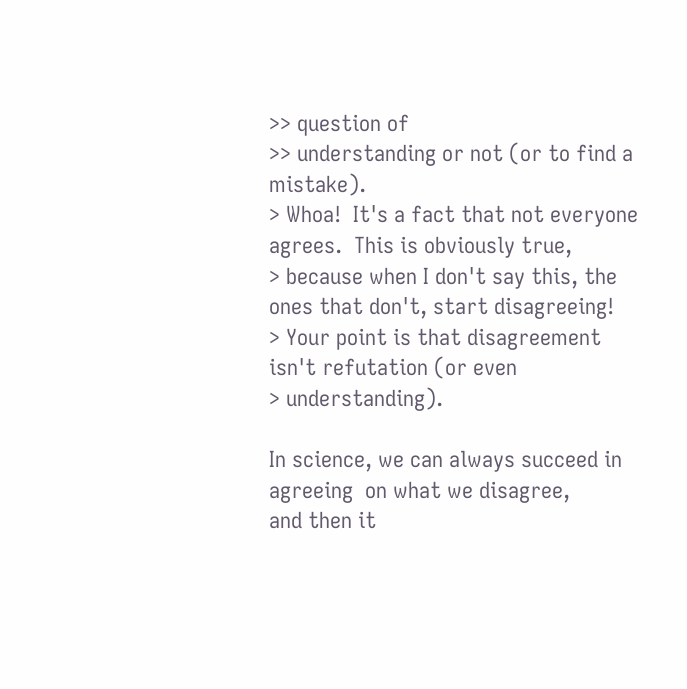>> question of
>> understanding or not (or to find a mistake).
> Whoa!  It's a fact that not everyone agrees.  This is obviously true,
> because when I don't say this, the ones that don't, start disagreeing!
> Your point is that disagreement isn't refutation (or even
> understanding).

In science, we can always succeed in agreeing  on what we disagree,
and then it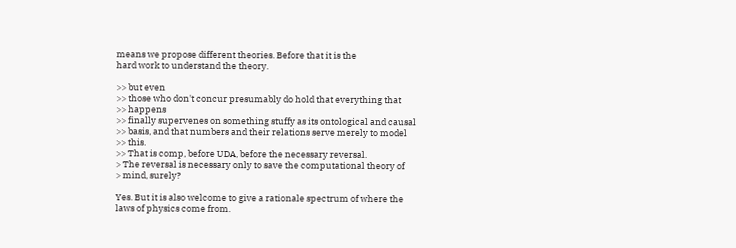means we propose different theories. Before that it is the
hard work to understand the theory.

>> but even
>> those who don't concur presumably do hold that everything that
>> happens
>> finally supervenes on something stuffy as its ontological and causal
>> basis, and that numbers and their relations serve merely to model
>> this.
>> That is comp, before UDA, before the necessary reversal.
> The reversal is necessary only to save the computational theory of
> mind, surely?

Yes. But it is also welcome to give a rationale spectrum of where the
laws of physics come from.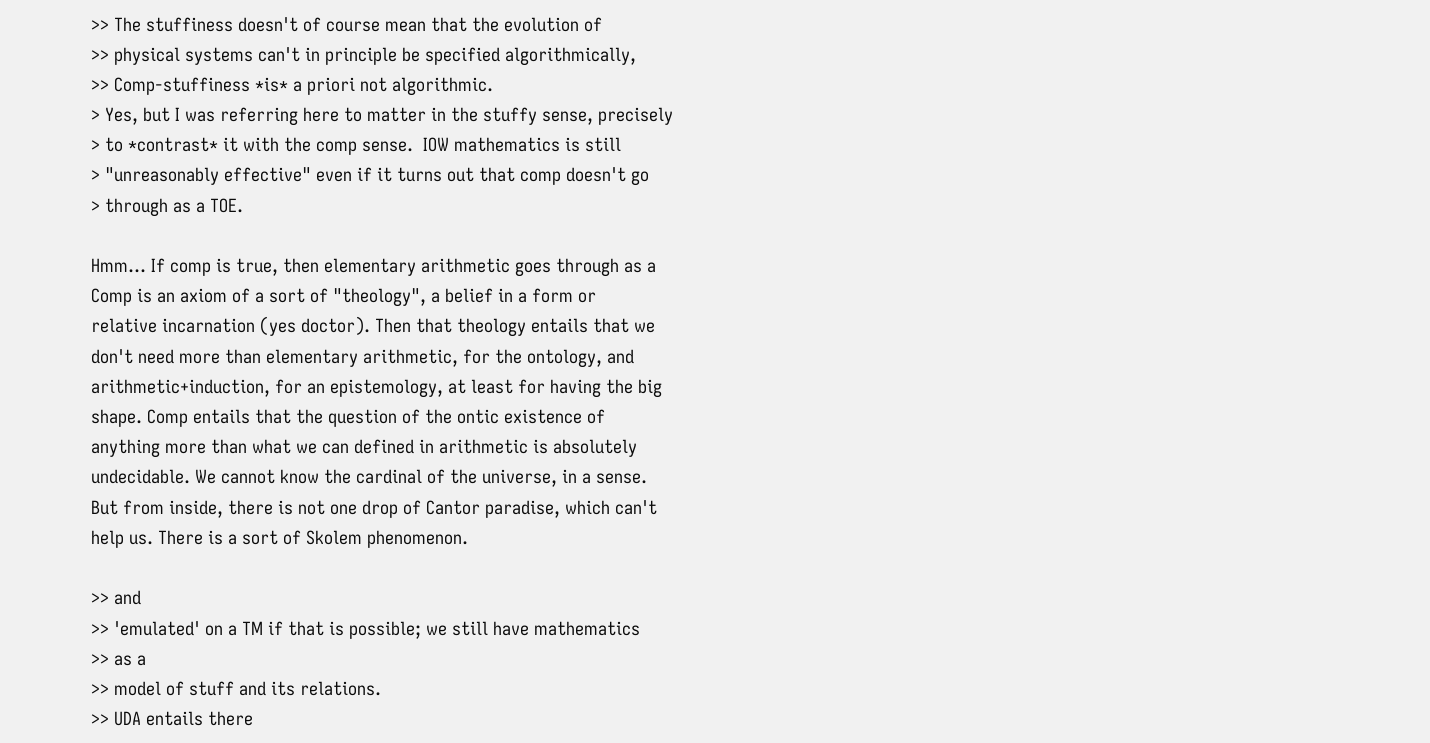>> The stuffiness doesn't of course mean that the evolution of
>> physical systems can't in principle be specified algorithmically,
>> Comp-stuffiness *is* a priori not algorithmic.
> Yes, but I was referring here to matter in the stuffy sense, precisely
> to *contrast* it with the comp sense.  IOW mathematics is still
> "unreasonably effective" even if it turns out that comp doesn't go
> through as a TOE.

Hmm... If comp is true, then elementary arithmetic goes through as a
Comp is an axiom of a sort of "theology", a belief in a form or
relative incarnation (yes doctor). Then that theology entails that we
don't need more than elementary arithmetic, for the ontology, and
arithmetic+induction, for an epistemology, at least for having the big
shape. Comp entails that the question of the ontic existence of
anything more than what we can defined in arithmetic is absolutely
undecidable. We cannot know the cardinal of the universe, in a sense.
But from inside, there is not one drop of Cantor paradise, which can't
help us. There is a sort of Skolem phenomenon.

>> and
>> 'emulated' on a TM if that is possible; we still have mathematics
>> as a
>> model of stuff and its relations.
>> UDA entails there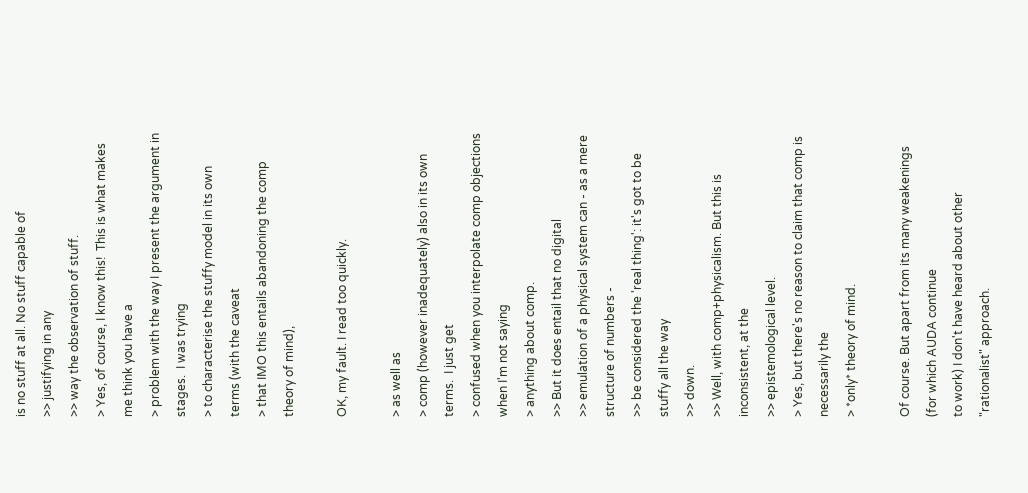is no stuff at all. No stuff capable of
>> justifying in any
>> way the observation of stuff.
> Yes, of course, I know this!  This is what makes me think you have a
> problem with the way I present the argument in stages.  I was trying
> to characterise the stuffy model in its own terms (with the caveat
> that IMO this entails abandoning the comp theory of mind),

OK, my fault. I read too quickly.

> as well as
> comp (however inadequately) also in its own terms.  I just get
> confused when you interpolate comp objections when I'm not saying
> anything about comp.
>> But it does entail that no digital
>> emulation of a physical system can - as a mere structure of numbers -
>> be considered the 'real thing': it's got to be stuffy all the way
>> down.
>> Well, with comp+physicalism. But this is inconsistent, at the
>> epistemological level.
> Yes, but there's no reason to claim that comp is necessarily the
> *only* theory of mind.

Of course. But apart from its many weakenings (for which AUDA continue
to work) I don't have heard about other "rationalist" approach.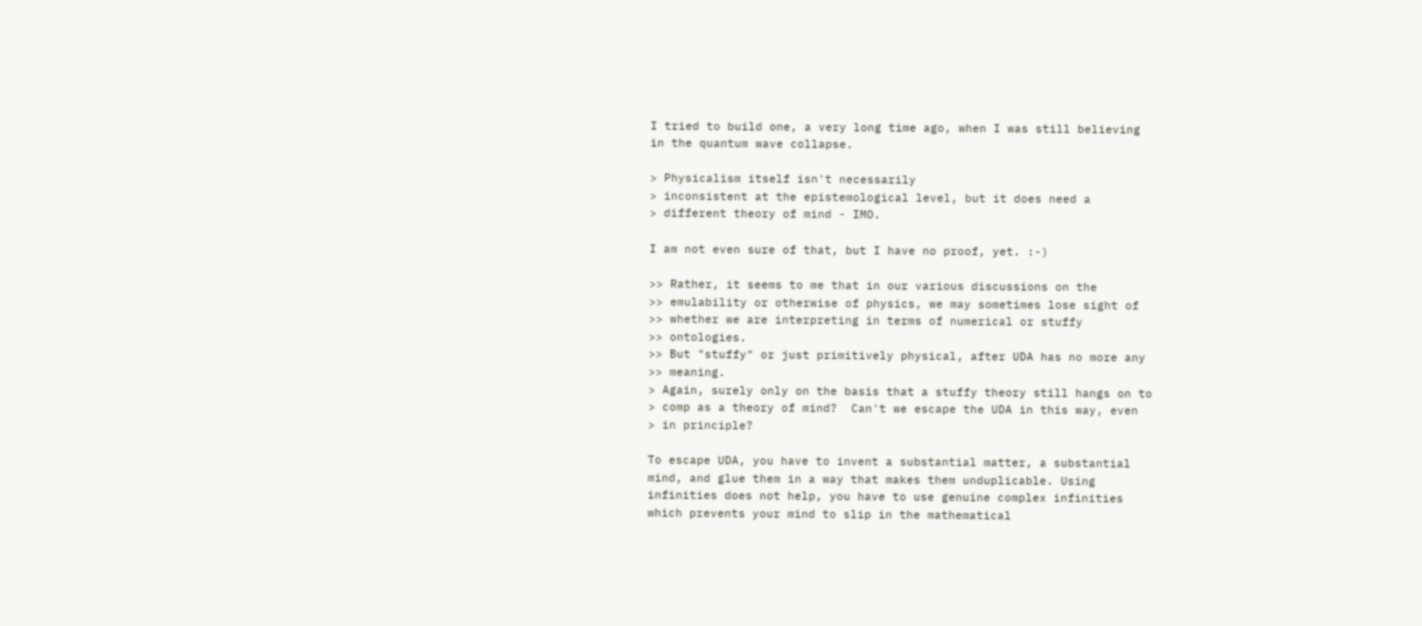I tried to build one, a very long time ago, when I was still believing
in the quantum wave collapse.

> Physicalism itself isn't necessarily
> inconsistent at the epistemological level, but it does need a
> different theory of mind - IMO.

I am not even sure of that, but I have no proof, yet. :-)

>> Rather, it seems to me that in our various discussions on the
>> emulability or otherwise of physics, we may sometimes lose sight of
>> whether we are interpreting in terms of numerical or stuffy
>> ontologies.
>> But "stuffy" or just primitively physical, after UDA has no more any
>> meaning.
> Again, surely only on the basis that a stuffy theory still hangs on to
> comp as a theory of mind?  Can't we escape the UDA in this way, even
> in principle?

To escape UDA, you have to invent a substantial matter, a substantial
mind, and glue them in a way that makes them unduplicable. Using
infinities does not help, you have to use genuine complex infinities
which prevents your mind to slip in the mathematical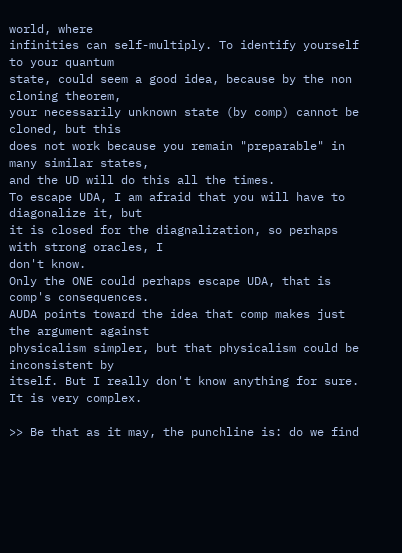world, where
infinities can self-multiply. To identify yourself to your quantum
state, could seem a good idea, because by the non cloning theorem,
your necessarily unknown state (by comp) cannot be cloned, but this
does not work because you remain "preparable" in many similar states,
and the UD will do this all the times.
To escape UDA, I am afraid that you will have to diagonalize it, but
it is closed for the diagnalization, so perhaps with strong oracles, I
don't know.
Only the ONE could perhaps escape UDA, that is comp's consequences.
AUDA points toward the idea that comp makes just the argument against
physicalism simpler, but that physicalism could be inconsistent by
itself. But I really don't know anything for sure. It is very complex.

>> Be that as it may, the punchline is: do we find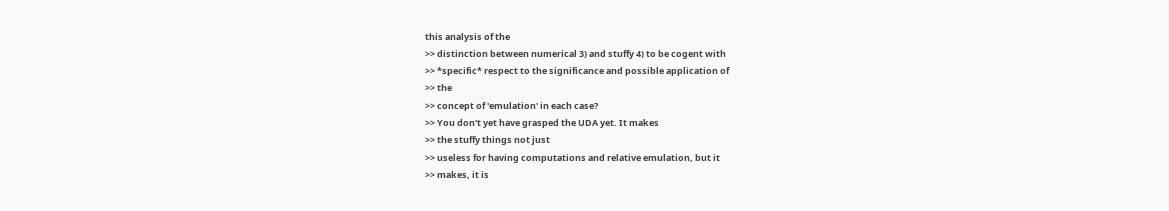this analysis of the
>> distinction between numerical 3) and stuffy 4) to be cogent with
>> *specific* respect to the significance and possible application of
>> the
>> concept of 'emulation' in each case?
>> You don't yet have grasped the UDA yet. It makes
>> the stuffy things not just
>> useless for having computations and relative emulation, but it
>> makes, it is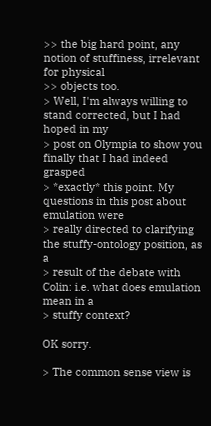>> the big hard point, any notion of stuffiness, irrelevant for physical
>> objects too.
> Well, I'm always willing to stand corrected, but I had hoped in my
> post on Olympia to show you finally that I had indeed grasped
> *exactly* this point. My questions in this post about emulation were
> really directed to clarifying the stuffy-ontology position, as a
> result of the debate with Colin: i.e. what does emulation mean in a
> stuffy context?

OK sorry.

> The common sense view is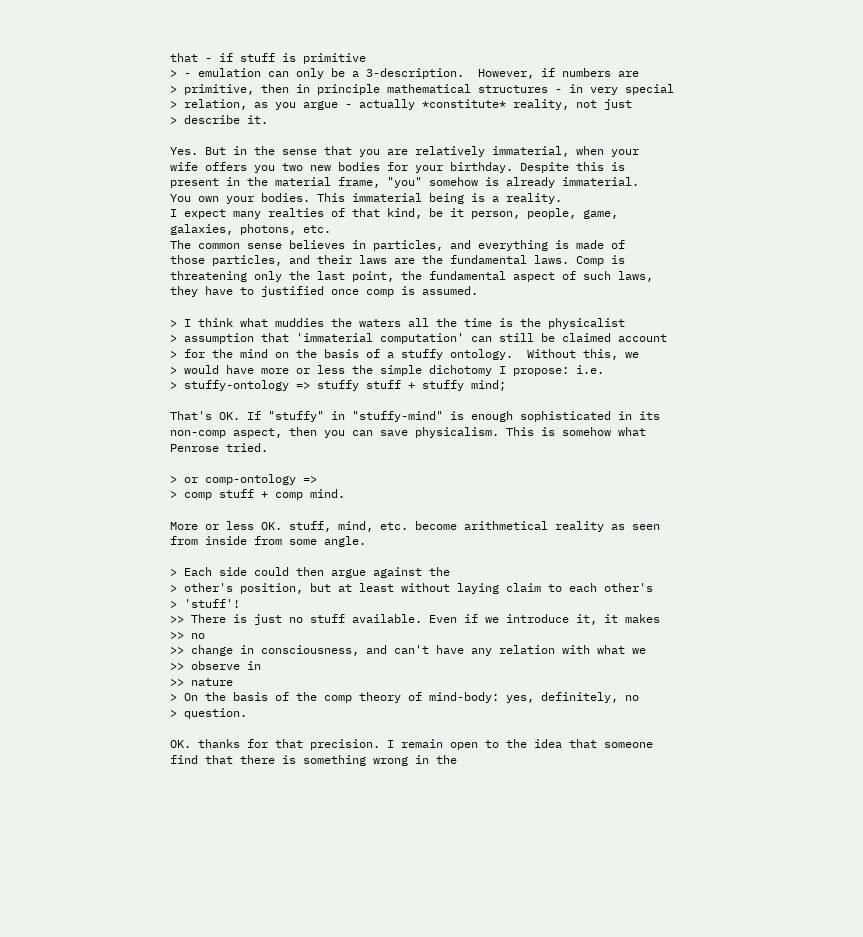that - if stuff is primitive
> - emulation can only be a 3-description.  However, if numbers are
> primitive, then in principle mathematical structures - in very special
> relation, as you argue - actually *constitute* reality, not just
> describe it.

Yes. But in the sense that you are relatively immaterial, when your
wife offers you two new bodies for your birthday. Despite this is
present in the material frame, "you" somehow is already immaterial.
You own your bodies. This immaterial being is a reality.
I expect many realties of that kind, be it person, people, game,
galaxies, photons, etc.
The common sense believes in particles, and everything is made of
those particles, and their laws are the fundamental laws. Comp is
threatening only the last point, the fundamental aspect of such laws,
they have to justified once comp is assumed.

> I think what muddies the waters all the time is the physicalist
> assumption that 'immaterial computation' can still be claimed account
> for the mind on the basis of a stuffy ontology.  Without this, we
> would have more or less the simple dichotomy I propose: i.e.
> stuffy-ontology => stuffy stuff + stuffy mind;

That's OK. If "stuffy" in "stuffy-mind" is enough sophisticated in its
non-comp aspect, then you can save physicalism. This is somehow what
Penrose tried.

> or comp-ontology =>
> comp stuff + comp mind.

More or less OK. stuff, mind, etc. become arithmetical reality as seen
from inside from some angle.

> Each side could then argue against the
> other's position, but at least without laying claim to each other's
> 'stuff'!
>> There is just no stuff available. Even if we introduce it, it makes
>> no
>> change in consciousness, and can't have any relation with what we
>> observe in
>> nature
> On the basis of the comp theory of mind-body: yes, definitely, no
> question.

OK. thanks for that precision. I remain open to the idea that someone
find that there is something wrong in the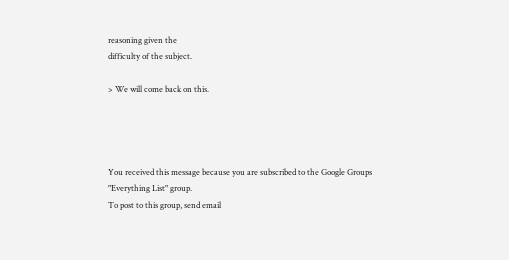reasoning given the
difficulty of the subject.

> We will come back on this.




You received this message because you are subscribed to the Google Groups
"Everything List" group.
To post to this group, send email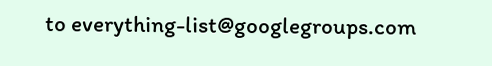to everything-list@googlegroups.com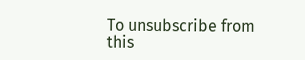To unsubscribe from this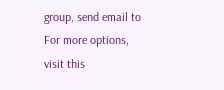group, send email to
For more options, visit this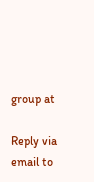group at

Reply via email to